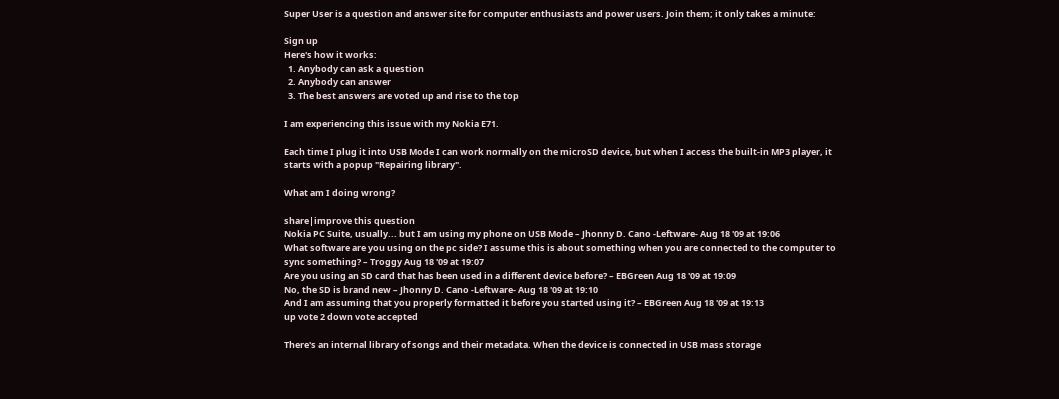Super User is a question and answer site for computer enthusiasts and power users. Join them; it only takes a minute:

Sign up
Here's how it works:
  1. Anybody can ask a question
  2. Anybody can answer
  3. The best answers are voted up and rise to the top

I am experiencing this issue with my Nokia E71.

Each time I plug it into USB Mode I can work normally on the microSD device, but when I access the built-in MP3 player, it starts with a popup "Repairing library".

What am I doing wrong?

share|improve this question
Nokia PC Suite, usually... but I am using my phone on USB Mode – Jhonny D. Cano -Leftware- Aug 18 '09 at 19:06
What software are you using on the pc side? I assume this is about something when you are connected to the computer to sync something? – Troggy Aug 18 '09 at 19:07
Are you using an SD card that has been used in a different device before? – EBGreen Aug 18 '09 at 19:09
No, the SD is brand new – Jhonny D. Cano -Leftware- Aug 18 '09 at 19:10
And I am assuming that you properly formatted it before you started using it? – EBGreen Aug 18 '09 at 19:13
up vote 2 down vote accepted

There's an internal library of songs and their metadata. When the device is connected in USB mass storage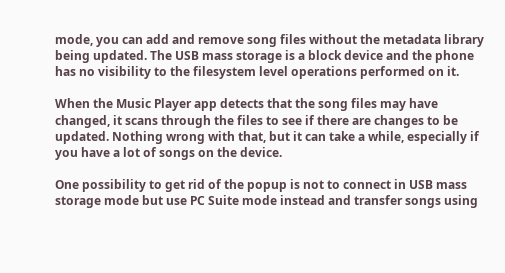mode, you can add and remove song files without the metadata library being updated. The USB mass storage is a block device and the phone has no visibility to the filesystem level operations performed on it.

When the Music Player app detects that the song files may have changed, it scans through the files to see if there are changes to be updated. Nothing wrong with that, but it can take a while, especially if you have a lot of songs on the device.

One possibility to get rid of the popup is not to connect in USB mass storage mode but use PC Suite mode instead and transfer songs using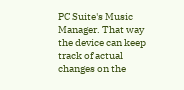PC Suite's Music Manager. That way the device can keep track of actual changes on the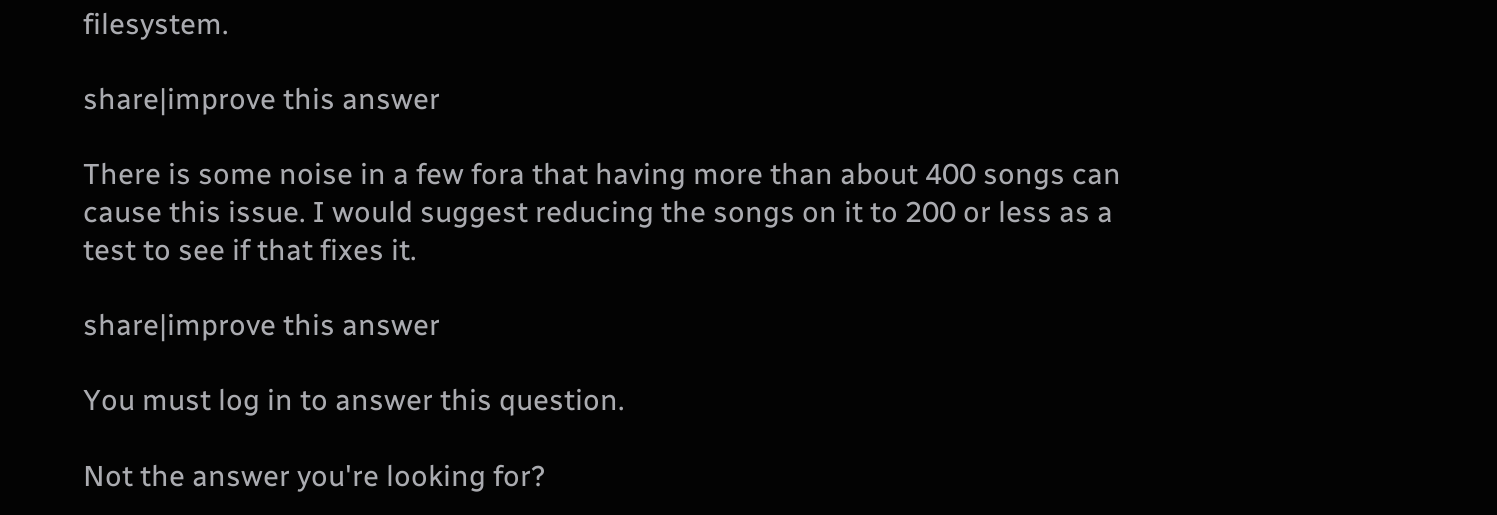filesystem.

share|improve this answer

There is some noise in a few fora that having more than about 400 songs can cause this issue. I would suggest reducing the songs on it to 200 or less as a test to see if that fixes it.

share|improve this answer

You must log in to answer this question.

Not the answer you're looking for?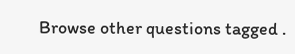Browse other questions tagged .